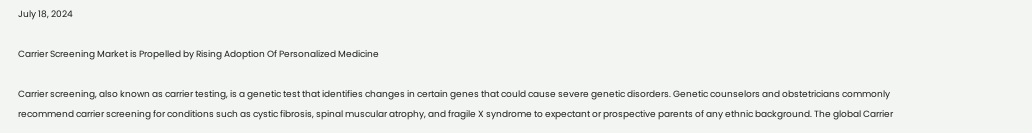July 18, 2024

Carrier Screening Market is Propelled by Rising Adoption Of Personalized Medicine

Carrier screening, also known as carrier testing, is a genetic test that identifies changes in certain genes that could cause severe genetic disorders. Genetic counselors and obstetricians commonly recommend carrier screening for conditions such as cystic fibrosis, spinal muscular atrophy, and fragile X syndrome to expectant or prospective parents of any ethnic background. The global Carrier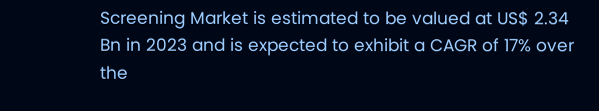Screening Market is estimated to be valued at US$ 2.34 Bn in 2023 and is expected to exhibit a CAGR of 17% over the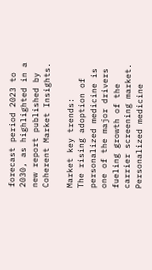forecast period 2023 to 2030, as highlighted in a new report published by Coherent Market Insights.

Market key trends:
The rising adoption of personalized medicine is one of the major drivers fueling growth of the carrier screening market. Personalized medicine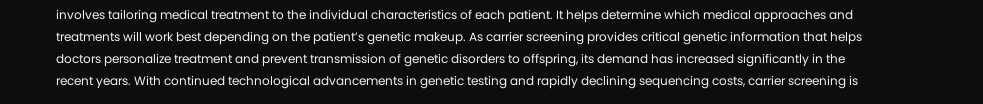involves tailoring medical treatment to the individual characteristics of each patient. It helps determine which medical approaches and treatments will work best depending on the patient’s genetic makeup. As carrier screening provides critical genetic information that helps doctors personalize treatment and prevent transmission of genetic disorders to offspring, its demand has increased significantly in the recent years. With continued technological advancements in genetic testing and rapidly declining sequencing costs, carrier screening is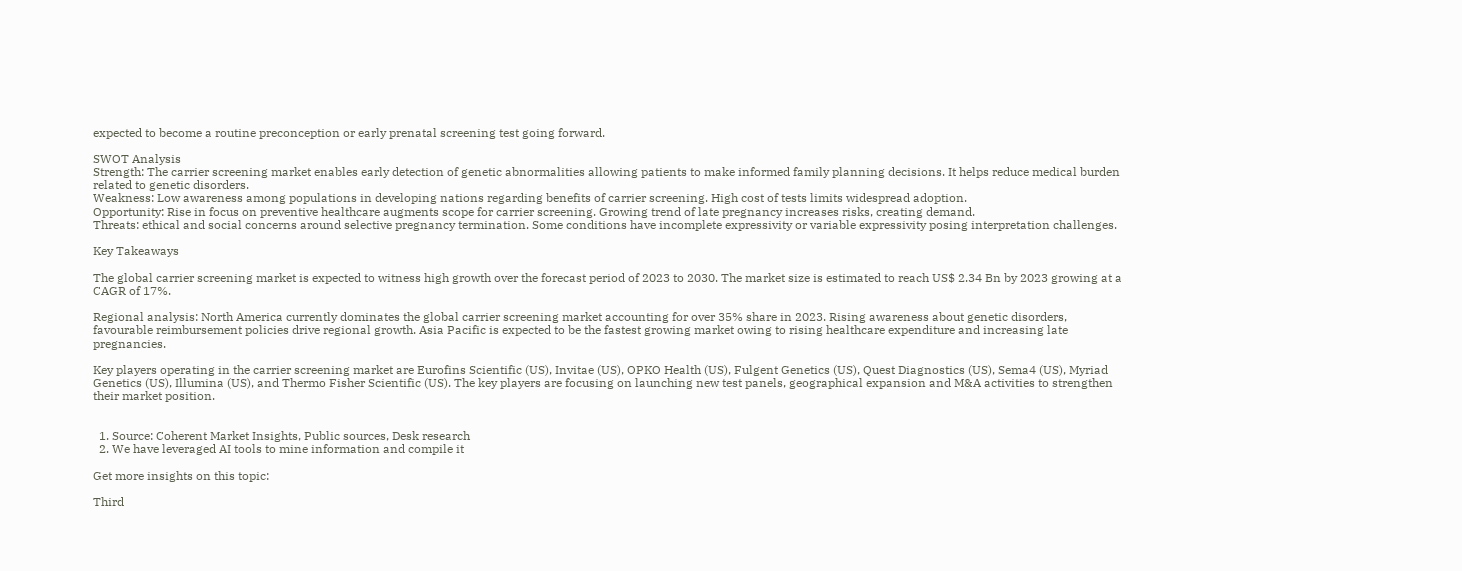expected to become a routine preconception or early prenatal screening test going forward.

SWOT Analysis
Strength: The carrier screening market enables early detection of genetic abnormalities allowing patients to make informed family planning decisions. It helps reduce medical burden related to genetic disorders.
Weakness: Low awareness among populations in developing nations regarding benefits of carrier screening. High cost of tests limits widespread adoption.
Opportunity: Rise in focus on preventive healthcare augments scope for carrier screening. Growing trend of late pregnancy increases risks, creating demand.
Threats: ethical and social concerns around selective pregnancy termination. Some conditions have incomplete expressivity or variable expressivity posing interpretation challenges.

Key Takeaways

The global carrier screening market is expected to witness high growth over the forecast period of 2023 to 2030. The market size is estimated to reach US$ 2.34 Bn by 2023 growing at a CAGR of 17%.

Regional analysis: North America currently dominates the global carrier screening market accounting for over 35% share in 2023. Rising awareness about genetic disorders, favourable reimbursement policies drive regional growth. Asia Pacific is expected to be the fastest growing market owing to rising healthcare expenditure and increasing late pregnancies.

Key players operating in the carrier screening market are Eurofins Scientific (US), Invitae (US), OPKO Health (US), Fulgent Genetics (US), Quest Diagnostics (US), Sema4 (US), Myriad Genetics (US), Illumina (US), and Thermo Fisher Scientific (US). The key players are focusing on launching new test panels, geographical expansion and M&A activities to strengthen their market position.


  1. Source: Coherent Market Insights, Public sources, Desk research
  2. We have leveraged AI tools to mine information and compile it

Get more insights on this topic:

Third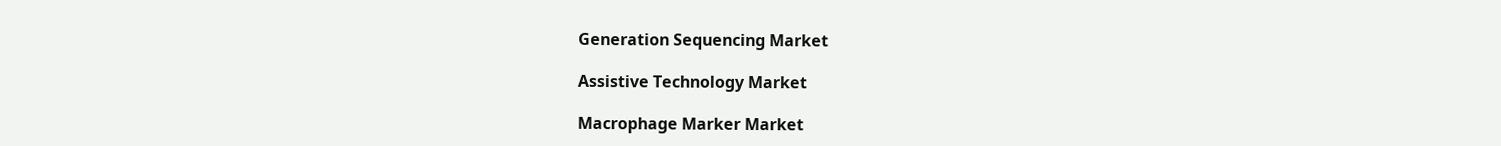Generation Sequencing Market

Assistive Technology Market

Macrophage Marker Market